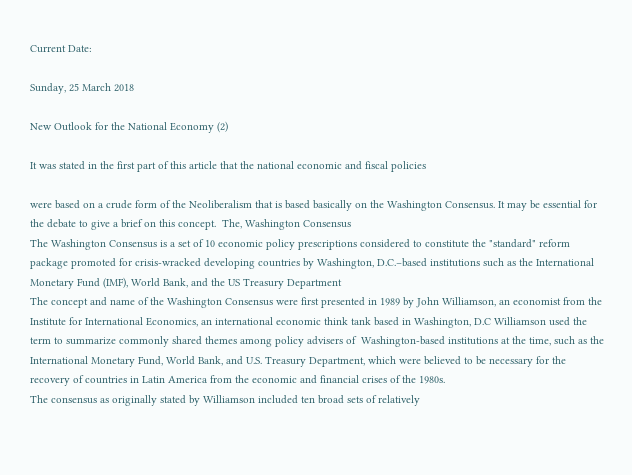Current Date:

Sunday, 25 March 2018

New Outlook for the National Economy (2)

It was stated in the first part of this article that the national economic and fiscal policies

were based on a crude form of the Neoliberalism that is based basically on the Washington Consensus. It may be essential for the debate to give a brief on this concept.  The, Washington Consensus
The Washington Consensus is a set of 10 economic policy prescriptions considered to constitute the "standard" reform package promoted for crisis-wracked developing countries by Washington, D.C.–based institutions such as the International Monetary Fund (IMF), World Bank, and the US Treasury Department
The concept and name of the Washington Consensus were first presented in 1989 by John Williamson, an economist from the Institute for International Economics, an international economic think tank based in Washington, D.C Williamson used the term to summarize commonly shared themes among policy advisers of  Washington-based institutions at the time, such as the International Monetary Fund, World Bank, and U.S. Treasury Department, which were believed to be necessary for the recovery of countries in Latin America from the economic and financial crises of the 1980s.
The consensus as originally stated by Williamson included ten broad sets of relatively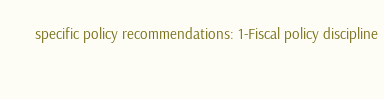specific policy recommendations: 1-Fiscal policy discipline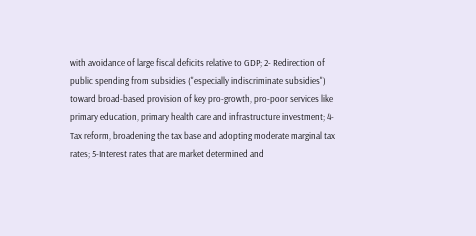with avoidance of large fiscal deficits relative to GDP; 2- Redirection of public spending from subsidies ("especially indiscriminate subsidies") toward broad-based provision of key pro-growth, pro-poor services like primary education, primary health care and infrastructure investment; 4- Tax reform, broadening the tax base and adopting moderate marginal tax rates; 5-Interest rates that are market determined and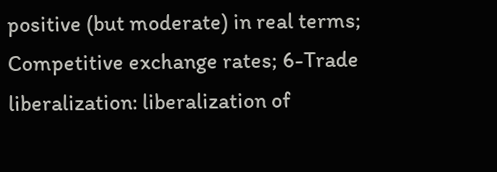positive (but moderate) in real terms; Competitive exchange rates; 6-Trade liberalization: liberalization of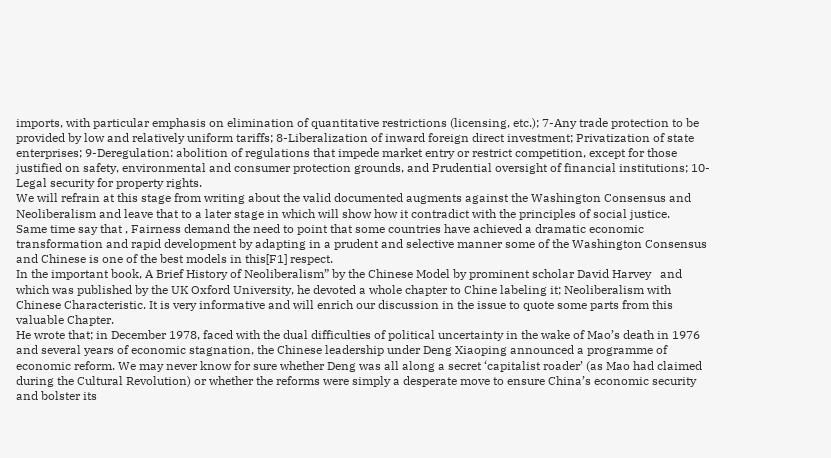imports, with particular emphasis on elimination of quantitative restrictions (licensing, etc.); 7-Any trade protection to be provided by low and relatively uniform tariffs; 8-Liberalization of inward foreign direct investment; Privatization of state enterprises; 9-Deregulation: abolition of regulations that impede market entry or restrict competition, except for those justified on safety, environmental and consumer protection grounds, and Prudential oversight of financial institutions; 10- Legal security for property rights.
We will refrain at this stage from writing about the valid documented augments against the Washington Consensus and Neoliberalism and leave that to a later stage in which will show how it contradict with the principles of social justice.
Same time say that , Fairness demand the need to point that some countries have achieved a dramatic economic transformation and rapid development by adapting in a prudent and selective manner some of the Washington Consensus and Chinese is one of the best models in this[F1] respect.
In the important book, A Brief History of Neoliberalism” by the Chinese Model by prominent scholar David Harvey   and which was published by the UK Oxford University, he devoted a whole chapter to Chine labeling it; Neoliberalism with Chinese Characteristic. It is very informative and will enrich our discussion in the issue to quote some parts from this valuable Chapter.
He wrote that; in December 1978, faced with the dual difficulties of political uncertainty in the wake of Mao’s death in 1976 and several years of economic stagnation, the Chinese leadership under Deng Xiaoping announced a programme of economic reform. We may never know for sure whether Deng was all along a secret ‘capitalist roader’ (as Mao had claimed during the Cultural Revolution) or whether the reforms were simply a desperate move to ensure China’s economic security and bolster its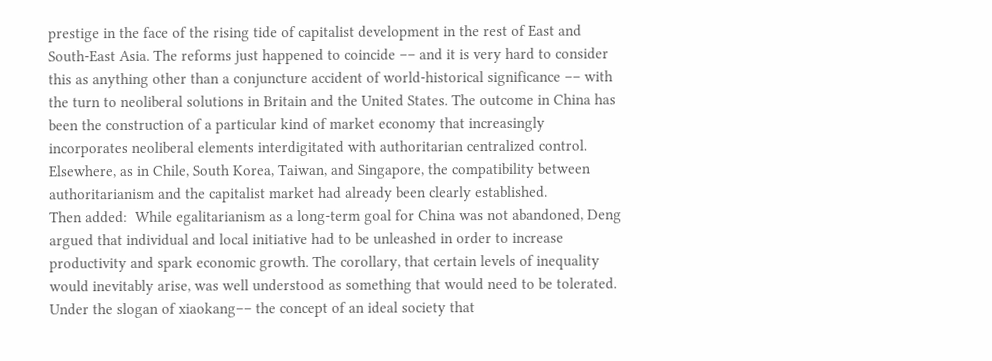prestige in the face of the rising tide of capitalist development in the rest of East and South-East Asia. The reforms just happened to coincide –– and it is very hard to consider this as anything other than a conjuncture accident of world-historical significance –– with the turn to neoliberal solutions in Britain and the United States. The outcome in China has been the construction of a particular kind of market economy that increasingly incorporates neoliberal elements interdigitated with authoritarian centralized control. Elsewhere, as in Chile, South Korea, Taiwan, and Singapore, the compatibility between authoritarianism and the capitalist market had already been clearly established.
Then added:  While egalitarianism as a long-term goal for China was not abandoned, Deng argued that individual and local initiative had to be unleashed in order to increase productivity and spark economic growth. The corollary, that certain levels of inequality would inevitably arise, was well understood as something that would need to be tolerated. Under the slogan of xiaokang–– the concept of an ideal society that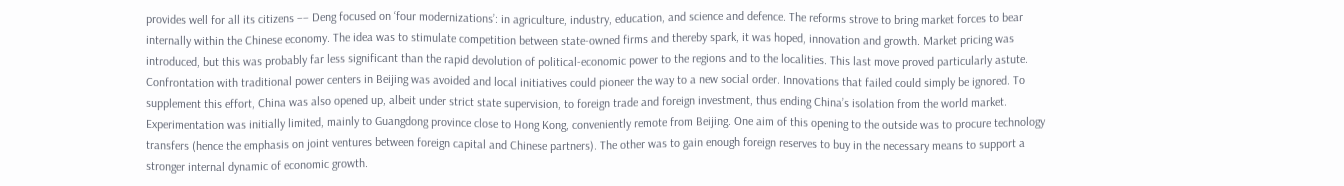provides well for all its citizens –– Deng focused on ‘four modernizations’: in agriculture, industry, education, and science and defence. The reforms strove to bring market forces to bear internally within the Chinese economy. The idea was to stimulate competition between state-owned firms and thereby spark, it was hoped, innovation and growth. Market pricing was introduced, but this was probably far less significant than the rapid devolution of political-economic power to the regions and to the localities. This last move proved particularly astute. Confrontation with traditional power centers in Beijing was avoided and local initiatives could pioneer the way to a new social order. Innovations that failed could simply be ignored. To supplement this effort, China was also opened up, albeit under strict state supervision, to foreign trade and foreign investment, thus ending China’s isolation from the world market. Experimentation was initially limited, mainly to Guangdong province close to Hong Kong, conveniently remote from Beijing. One aim of this opening to the outside was to procure technology transfers (hence the emphasis on joint ventures between foreign capital and Chinese partners). The other was to gain enough foreign reserves to buy in the necessary means to support a stronger internal dynamic of economic growth.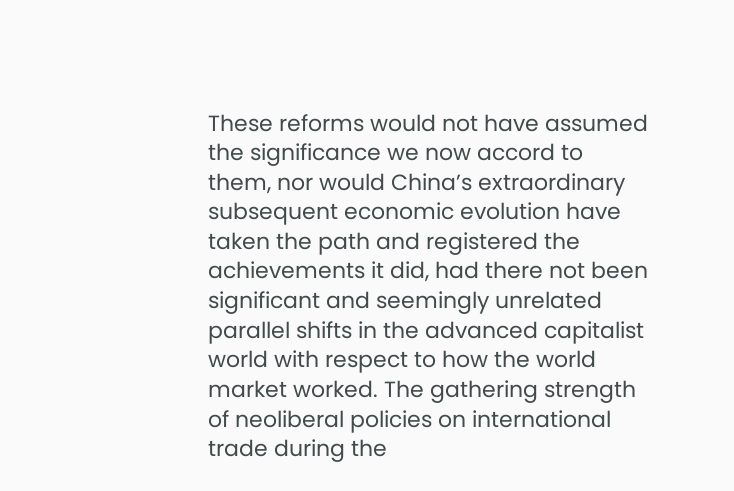These reforms would not have assumed the significance we now accord to them, nor would China’s extraordinary subsequent economic evolution have taken the path and registered the achievements it did, had there not been significant and seemingly unrelated parallel shifts in the advanced capitalist world with respect to how the world market worked. The gathering strength of neoliberal policies on international trade during the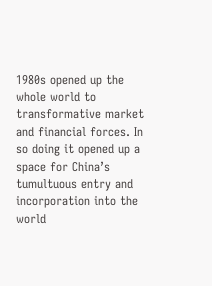1980s opened up the whole world to transformative market and financial forces. In so doing it opened up a space for China’s tumultuous entry and incorporation into the world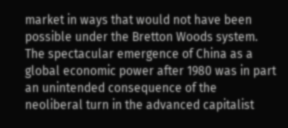market in ways that would not have been possible under the Bretton Woods system. The spectacular emergence of China as a global economic power after 1980 was in part an unintended consequence of the neoliberal turn in the advanced capitalist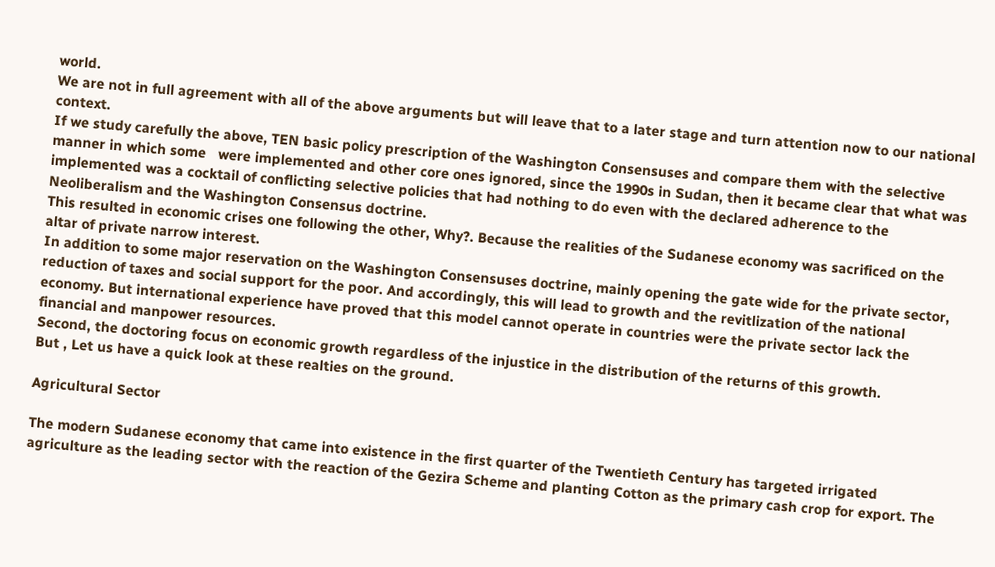world.
We are not in full agreement with all of the above arguments but will leave that to a later stage and turn attention now to our national context.
If we study carefully the above, TEN basic policy prescription of the Washington Consensuses and compare them with the selective manner in which some   were implemented and other core ones ignored, since the 1990s in Sudan, then it became clear that what was implemented was a cocktail of conflicting selective policies that had nothing to do even with the declared adherence to the Neoliberalism and the Washington Consensus doctrine.
This resulted in economic crises one following the other, Why?. Because the realities of the Sudanese economy was sacrificed on the altar of private narrow interest.
In addition to some major reservation on the Washington Consensuses doctrine, mainly opening the gate wide for the private sector, reduction of taxes and social support for the poor. And accordingly, this will lead to growth and the revitlization of the national economy. But international experience have proved that this model cannot operate in countries were the private sector lack the financial and manpower resources.
Second, the doctoring focus on economic growth regardless of the injustice in the distribution of the returns of this growth.
But , Let us have a quick look at these realties on the ground.

Agricultural Sector

The modern Sudanese economy that came into existence in the first quarter of the Twentieth Century has targeted irrigated agriculture as the leading sector with the reaction of the Gezira Scheme and planting Cotton as the primary cash crop for export. The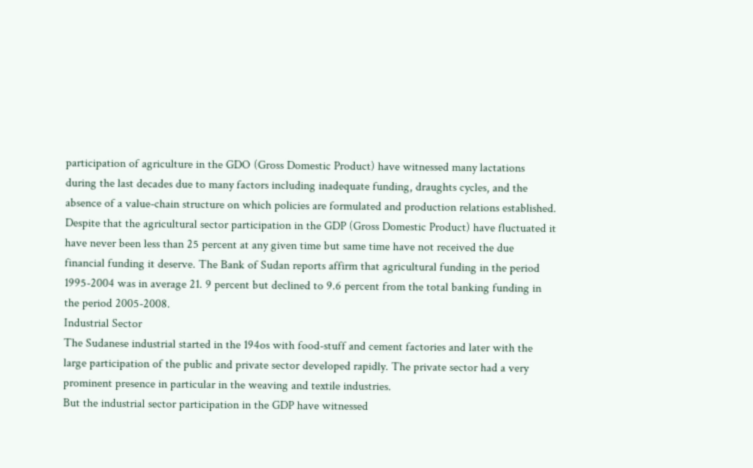participation of agriculture in the GDO (Gross Domestic Product) have witnessed many lactations during the last decades due to many factors including inadequate funding, draughts cycles, and the absence of a value-chain structure on which policies are formulated and production relations established.
Despite that the agricultural sector participation in the GDP (Gross Domestic Product) have fluctuated it have never been less than 25 percent at any given time but same time have not received the due financial funding it deserve. The Bank of Sudan reports affirm that agricultural funding in the period 1995-2004 was in average 21. 9 percent but declined to 9.6 percent from the total banking funding in the period 2005-2008.
Industrial Sector
The Sudanese industrial started in the 194os with food-stuff and cement factories and later with the large participation of the public and private sector developed rapidly. The private sector had a very prominent presence in particular in the weaving and textile industries.
But the industrial sector participation in the GDP have witnessed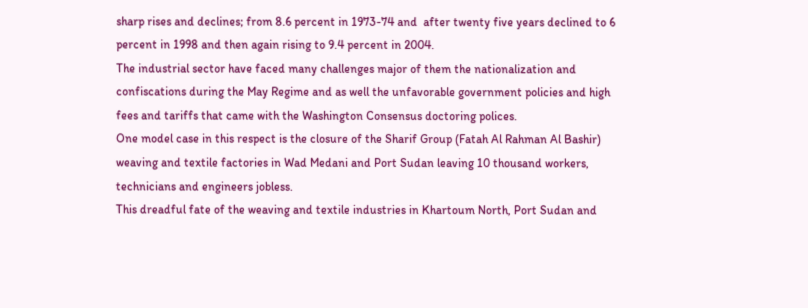sharp rises and declines; from 8.6 percent in 1973-74 and  after twenty five years declined to 6 percent in 1998 and then again rising to 9.4 percent in 2004.
The industrial sector have faced many challenges major of them the nationalization and confiscations during the May Regime and as well the unfavorable government policies and high fees and tariffs that came with the Washington Consensus doctoring polices.
One model case in this respect is the closure of the Sharif Group (Fatah Al Rahman Al Bashir) weaving and textile factories in Wad Medani and Port Sudan leaving 10 thousand workers, technicians and engineers jobless.
This dreadful fate of the weaving and textile industries in Khartoum North, Port Sudan and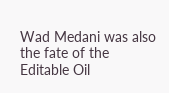Wad Medani was also the fate of the Editable Oil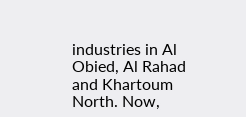industries in Al Obied, Al Rahad and Khartoum North. Now,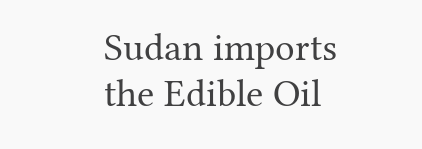Sudan imports the Edible Oil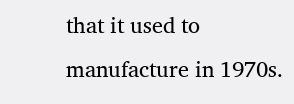that it used to manufacture in 1970s.